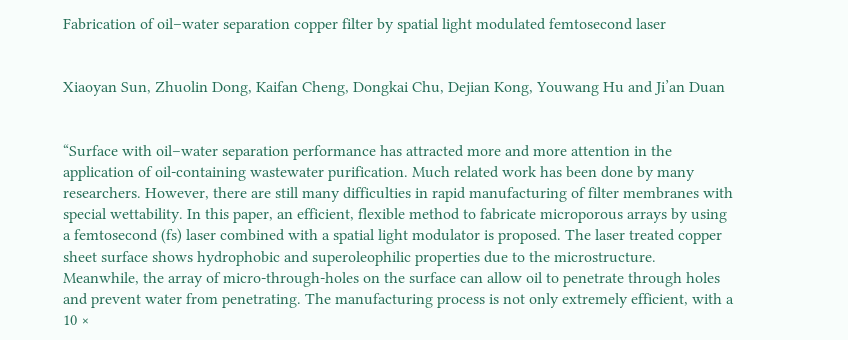Fabrication of oil–water separation copper filter by spatial light modulated femtosecond laser


Xiaoyan Sun, Zhuolin Dong, Kaifan Cheng, Dongkai Chu, Dejian Kong, Youwang Hu and Ji’an Duan


“Surface with oil–water separation performance has attracted more and more attention in the application of oil-containing wastewater purification. Much related work has been done by many researchers. However, there are still many difficulties in rapid manufacturing of filter membranes with special wettability. In this paper, an efficient, flexible method to fabricate microporous arrays by using a femtosecond (fs) laser combined with a spatial light modulator is proposed. The laser treated copper sheet surface shows hydrophobic and superoleophilic properties due to the microstructure. Meanwhile, the array of micro-through-holes on the surface can allow oil to penetrate through holes and prevent water from penetrating. The manufacturing process is not only extremely efficient, with a 10 ×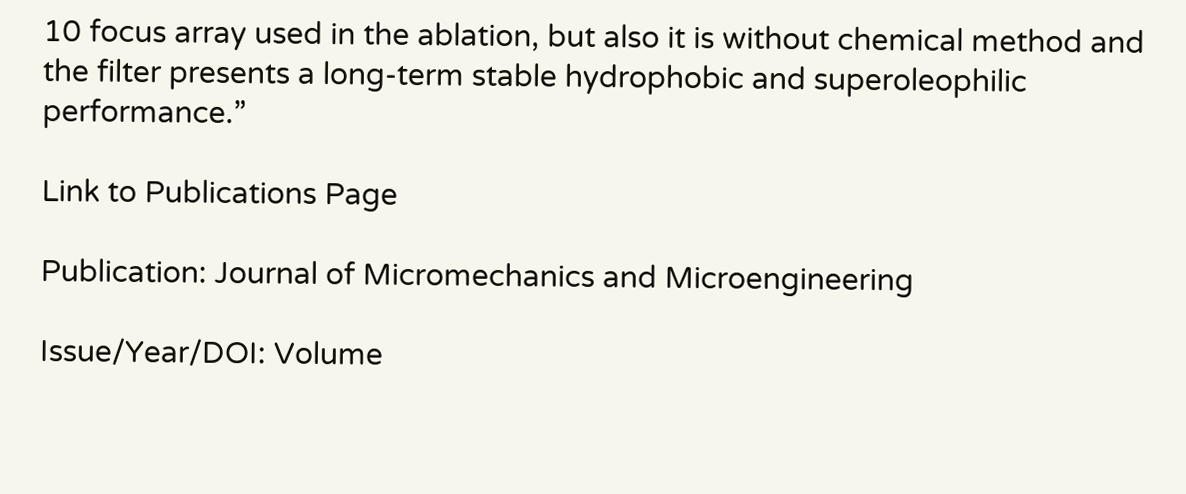10 focus array used in the ablation, but also it is without chemical method and the filter presents a long-term stable hydrophobic and superoleophilic performance.”

Link to Publications Page

Publication: Journal of Micromechanics and Microengineering

Issue/Year/DOI: Volume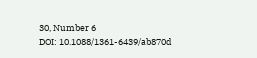30, Number 6
DOI: 10.1088/1361-6439/ab870d